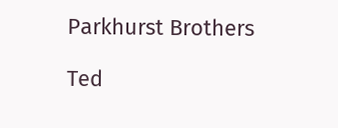Parkhurst Brothers

Ted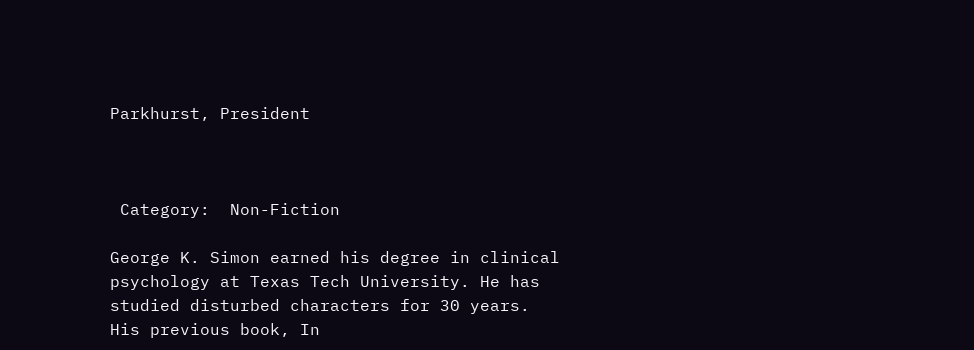Parkhurst, President



 Category:  Non-Fiction

George K. Simon earned his degree in clinical psychology at Texas Tech University. He has studied disturbed characters for 30 years. His previous book, In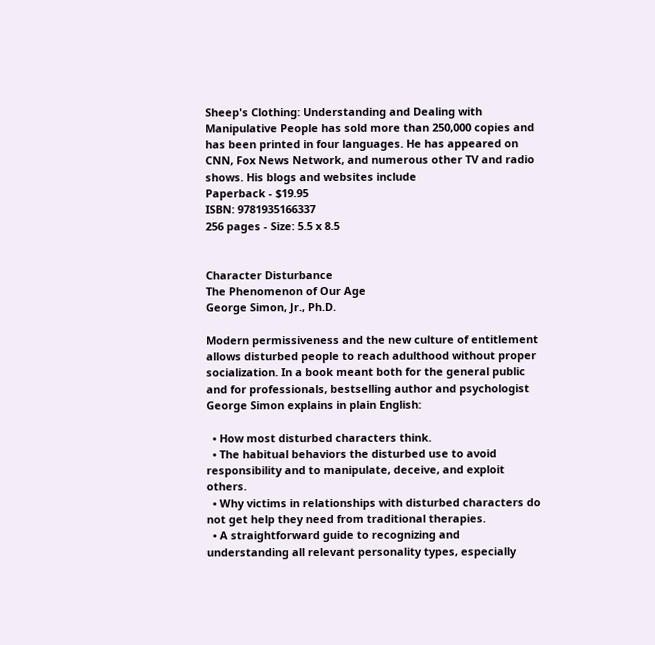Sheep's Clothing: Understanding and Dealing with Manipulative People has sold more than 250,000 copies and has been printed in four languages. He has appeared on CNN, Fox News Network, and numerous other TV and radio shows. His blogs and websites include
Paperback - $19.95
ISBN: 9781935166337
256 pages - Size: 5.5 x 8.5


Character Disturbance
The Phenomenon of Our Age
George Simon, Jr., Ph.D.

Modern permissiveness and the new culture of entitlement allows disturbed people to reach adulthood without proper socialization. In a book meant both for the general public and for professionals, bestselling author and psychologist George Simon explains in plain English:

  • How most disturbed characters think.
  • The habitual behaviors the disturbed use to avoid responsibility and to manipulate, deceive, and exploit others.
  • Why victims in relationships with disturbed characters do not get help they need from traditional therapies.
  • A straightforward guide to recognizing and understanding all relevant personality types, especially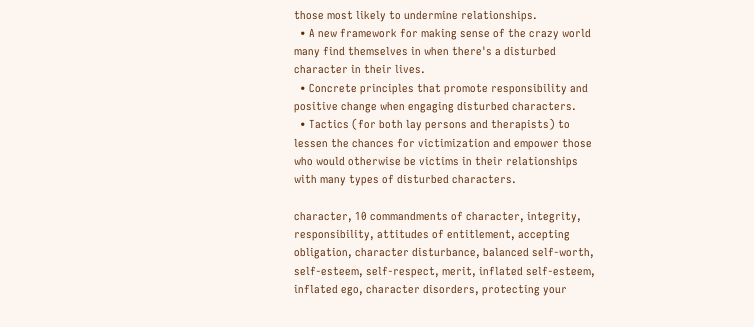those most likely to undermine relationships.
  • A new framework for making sense of the crazy world many find themselves in when there's a disturbed character in their lives.
  • Concrete principles that promote responsibility and positive change when engaging disturbed characters.
  • Tactics (for both lay persons and therapists) to lessen the chances for victimization and empower those who would otherwise be victims in their relationships with many types of disturbed characters.

character, 10 commandments of character, integrity, responsibility, attitudes of entitlement, accepting obligation, character disturbance, balanced self-worth, self-esteem, self-respect, merit, inflated self-esteem, inflated ego, character disorders, protecting your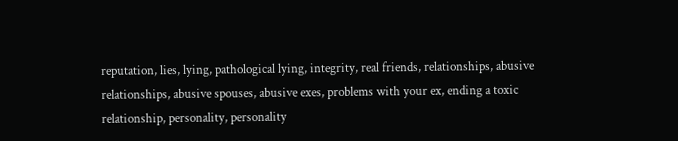reputation, lies, lying, pathological lying, integrity, real friends, relationships, abusive relationships, abusive spouses, abusive exes, problems with your ex, ending a toxic relationship, personality, personality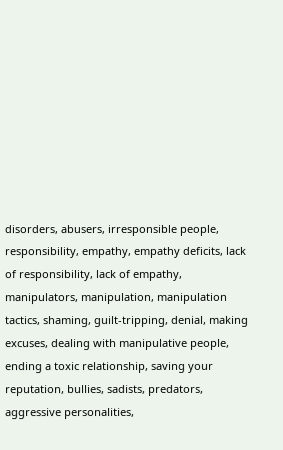disorders, abusers, irresponsible people, responsibility, empathy, empathy deficits, lack of responsibility, lack of empathy, manipulators, manipulation, manipulation tactics, shaming, guilt-tripping, denial, making excuses, dealing with manipulative people, ending a toxic relationship, saving your reputation, bullies, sadists, predators, aggressive personalities,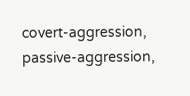covert-aggression, passive-aggression,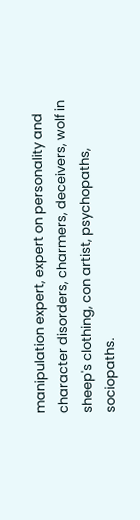manipulation expert, expert on personality and character disorders, charmers, deceivers, wolf in sheep's clothing, con artist, psychopaths, sociopaths.